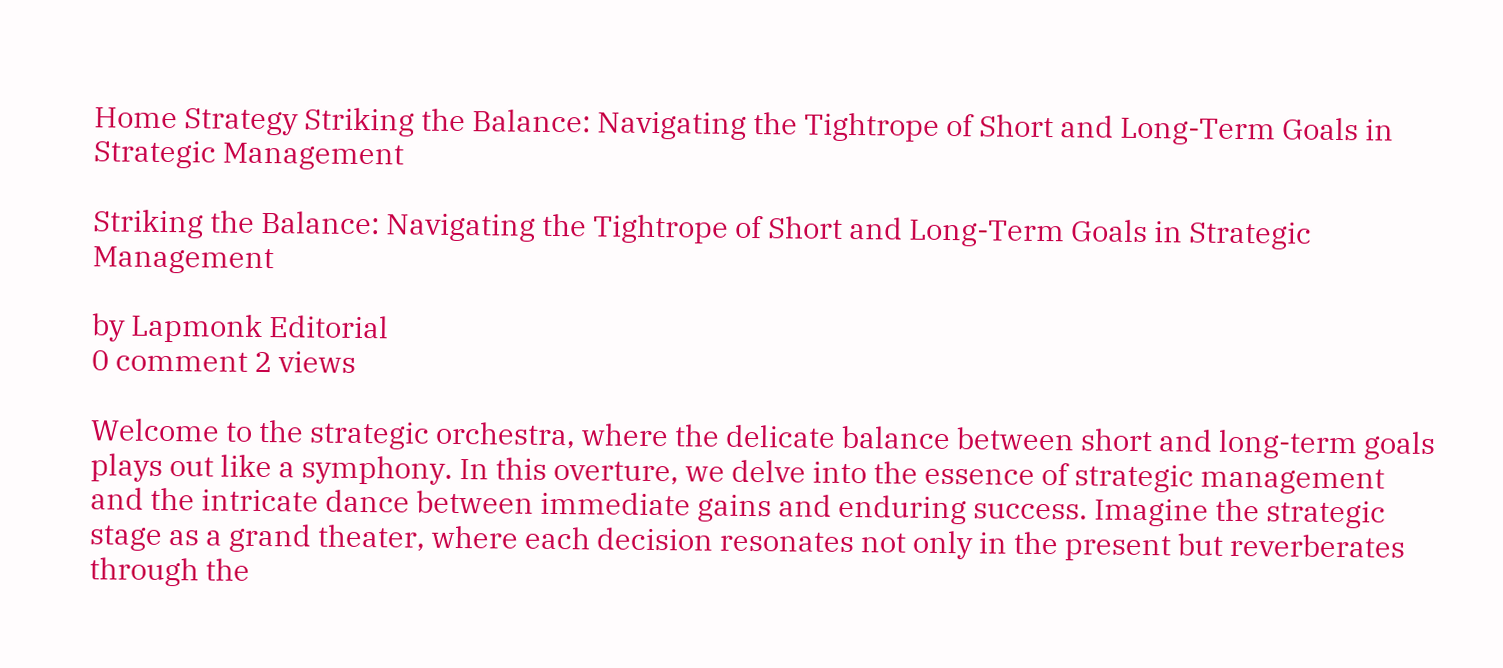Home Strategy Striking the Balance: Navigating the Tightrope of Short and Long-Term Goals in Strategic Management

Striking the Balance: Navigating the Tightrope of Short and Long-Term Goals in Strategic Management

by Lapmonk Editorial
0 comment 2 views

Welcome to the strategic orchestra, where the delicate balance between short and long-term goals plays out like a symphony. In this overture, we delve into the essence of strategic management and the intricate dance between immediate gains and enduring success. Imagine the strategic stage as a grand theater, where each decision resonates not only in the present but reverberates through the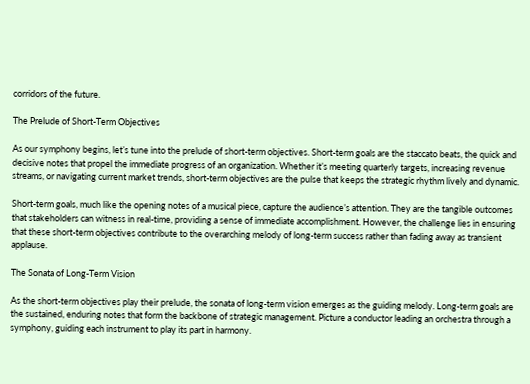corridors of the future.

The Prelude of Short-Term Objectives

As our symphony begins, let’s tune into the prelude of short-term objectives. Short-term goals are the staccato beats, the quick and decisive notes that propel the immediate progress of an organization. Whether it’s meeting quarterly targets, increasing revenue streams, or navigating current market trends, short-term objectives are the pulse that keeps the strategic rhythm lively and dynamic.

Short-term goals, much like the opening notes of a musical piece, capture the audience’s attention. They are the tangible outcomes that stakeholders can witness in real-time, providing a sense of immediate accomplishment. However, the challenge lies in ensuring that these short-term objectives contribute to the overarching melody of long-term success rather than fading away as transient applause.

The Sonata of Long-Term Vision

As the short-term objectives play their prelude, the sonata of long-term vision emerges as the guiding melody. Long-term goals are the sustained, enduring notes that form the backbone of strategic management. Picture a conductor leading an orchestra through a symphony, guiding each instrument to play its part in harmony.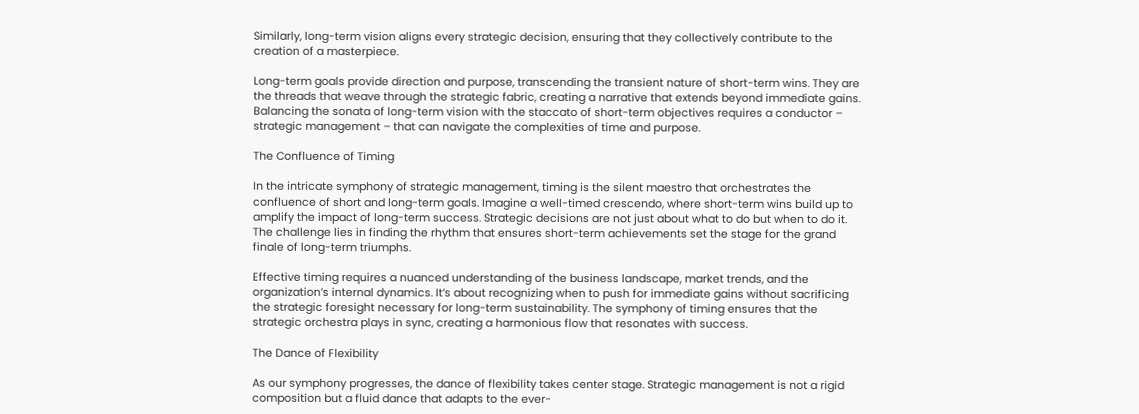Similarly, long-term vision aligns every strategic decision, ensuring that they collectively contribute to the creation of a masterpiece.

Long-term goals provide direction and purpose, transcending the transient nature of short-term wins. They are the threads that weave through the strategic fabric, creating a narrative that extends beyond immediate gains. Balancing the sonata of long-term vision with the staccato of short-term objectives requires a conductor – strategic management – that can navigate the complexities of time and purpose.

The Confluence of Timing

In the intricate symphony of strategic management, timing is the silent maestro that orchestrates the confluence of short and long-term goals. Imagine a well-timed crescendo, where short-term wins build up to amplify the impact of long-term success. Strategic decisions are not just about what to do but when to do it. The challenge lies in finding the rhythm that ensures short-term achievements set the stage for the grand finale of long-term triumphs.

Effective timing requires a nuanced understanding of the business landscape, market trends, and the organization’s internal dynamics. It’s about recognizing when to push for immediate gains without sacrificing the strategic foresight necessary for long-term sustainability. The symphony of timing ensures that the strategic orchestra plays in sync, creating a harmonious flow that resonates with success.

The Dance of Flexibility

As our symphony progresses, the dance of flexibility takes center stage. Strategic management is not a rigid composition but a fluid dance that adapts to the ever-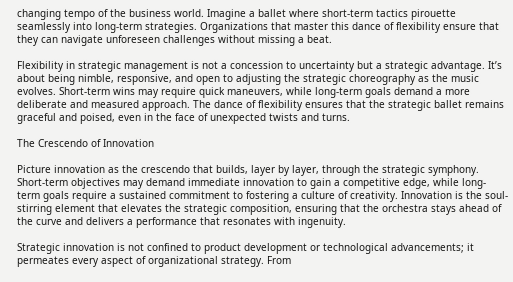changing tempo of the business world. Imagine a ballet where short-term tactics pirouette seamlessly into long-term strategies. Organizations that master this dance of flexibility ensure that they can navigate unforeseen challenges without missing a beat.

Flexibility in strategic management is not a concession to uncertainty but a strategic advantage. It’s about being nimble, responsive, and open to adjusting the strategic choreography as the music evolves. Short-term wins may require quick maneuvers, while long-term goals demand a more deliberate and measured approach. The dance of flexibility ensures that the strategic ballet remains graceful and poised, even in the face of unexpected twists and turns.

The Crescendo of Innovation

Picture innovation as the crescendo that builds, layer by layer, through the strategic symphony. Short-term objectives may demand immediate innovation to gain a competitive edge, while long-term goals require a sustained commitment to fostering a culture of creativity. Innovation is the soul-stirring element that elevates the strategic composition, ensuring that the orchestra stays ahead of the curve and delivers a performance that resonates with ingenuity.

Strategic innovation is not confined to product development or technological advancements; it permeates every aspect of organizational strategy. From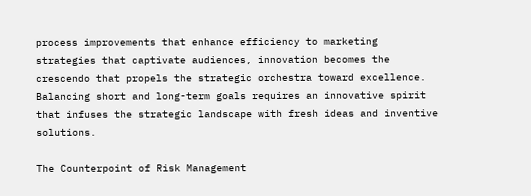process improvements that enhance efficiency to marketing strategies that captivate audiences, innovation becomes the crescendo that propels the strategic orchestra toward excellence. Balancing short and long-term goals requires an innovative spirit that infuses the strategic landscape with fresh ideas and inventive solutions.

The Counterpoint of Risk Management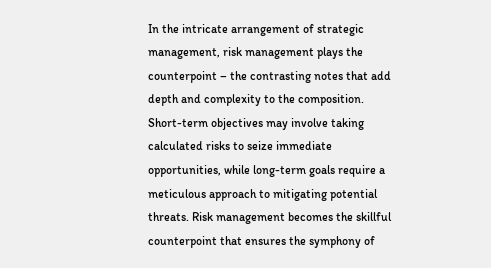In the intricate arrangement of strategic management, risk management plays the counterpoint – the contrasting notes that add depth and complexity to the composition. Short-term objectives may involve taking calculated risks to seize immediate opportunities, while long-term goals require a meticulous approach to mitigating potential threats. Risk management becomes the skillful counterpoint that ensures the symphony of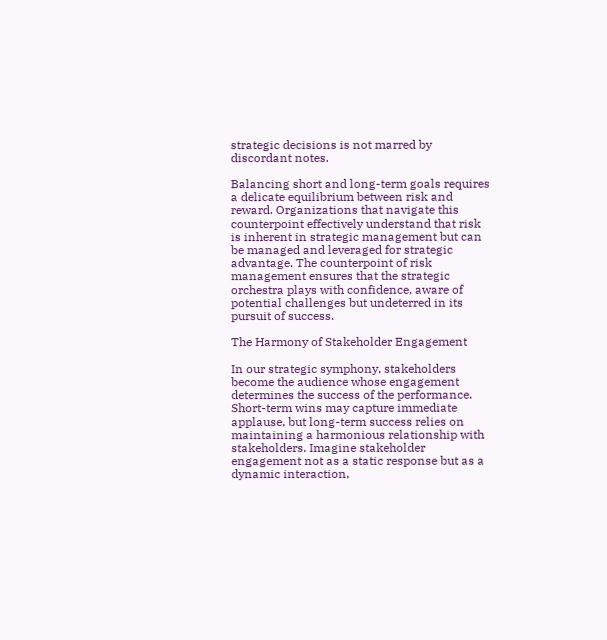strategic decisions is not marred by discordant notes.

Balancing short and long-term goals requires a delicate equilibrium between risk and reward. Organizations that navigate this counterpoint effectively understand that risk is inherent in strategic management but can be managed and leveraged for strategic advantage. The counterpoint of risk management ensures that the strategic orchestra plays with confidence, aware of potential challenges but undeterred in its pursuit of success.

The Harmony of Stakeholder Engagement

In our strategic symphony, stakeholders become the audience whose engagement determines the success of the performance. Short-term wins may capture immediate applause, but long-term success relies on maintaining a harmonious relationship with stakeholders. Imagine stakeholder engagement not as a static response but as a dynamic interaction,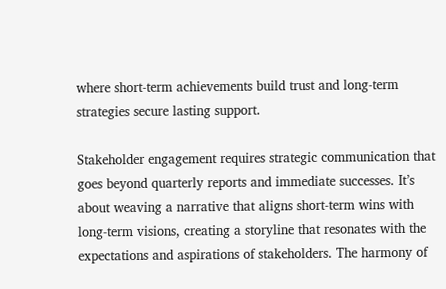where short-term achievements build trust and long-term strategies secure lasting support.

Stakeholder engagement requires strategic communication that goes beyond quarterly reports and immediate successes. It’s about weaving a narrative that aligns short-term wins with long-term visions, creating a storyline that resonates with the expectations and aspirations of stakeholders. The harmony of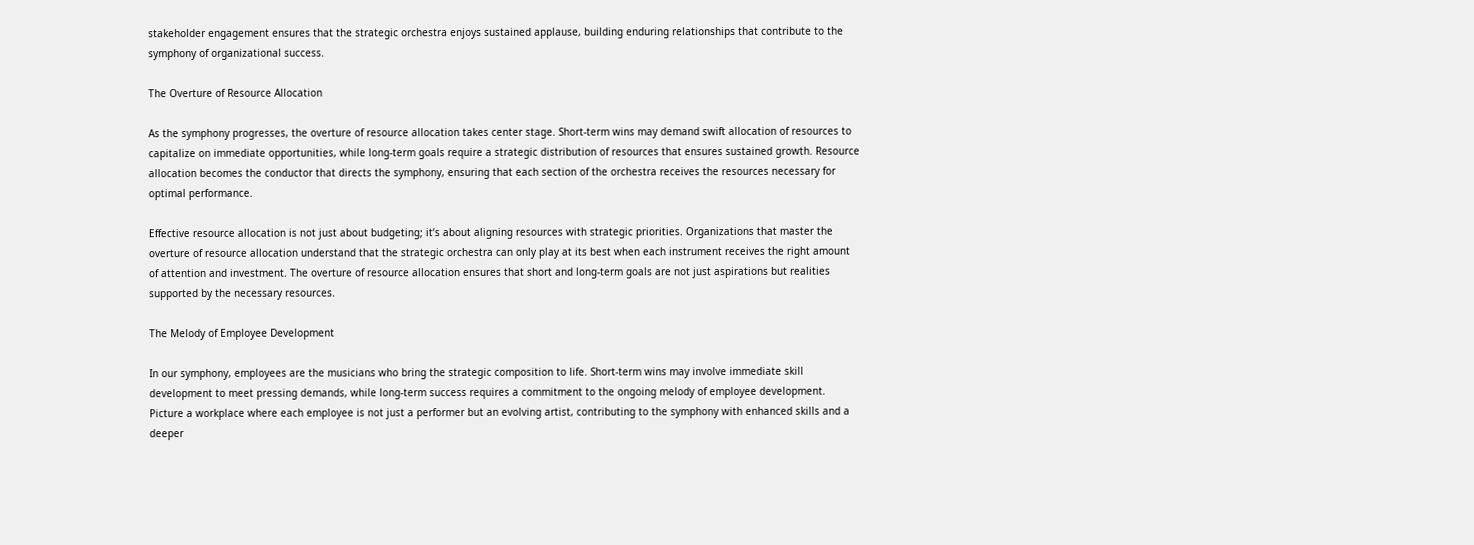stakeholder engagement ensures that the strategic orchestra enjoys sustained applause, building enduring relationships that contribute to the symphony of organizational success.

The Overture of Resource Allocation

As the symphony progresses, the overture of resource allocation takes center stage. Short-term wins may demand swift allocation of resources to capitalize on immediate opportunities, while long-term goals require a strategic distribution of resources that ensures sustained growth. Resource allocation becomes the conductor that directs the symphony, ensuring that each section of the orchestra receives the resources necessary for optimal performance.

Effective resource allocation is not just about budgeting; it’s about aligning resources with strategic priorities. Organizations that master the overture of resource allocation understand that the strategic orchestra can only play at its best when each instrument receives the right amount of attention and investment. The overture of resource allocation ensures that short and long-term goals are not just aspirations but realities supported by the necessary resources.

The Melody of Employee Development

In our symphony, employees are the musicians who bring the strategic composition to life. Short-term wins may involve immediate skill development to meet pressing demands, while long-term success requires a commitment to the ongoing melody of employee development. Picture a workplace where each employee is not just a performer but an evolving artist, contributing to the symphony with enhanced skills and a deeper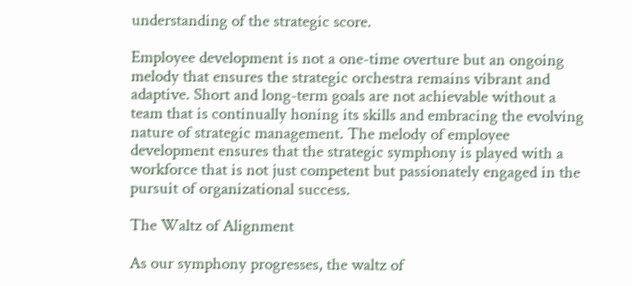understanding of the strategic score.

Employee development is not a one-time overture but an ongoing melody that ensures the strategic orchestra remains vibrant and adaptive. Short and long-term goals are not achievable without a team that is continually honing its skills and embracing the evolving nature of strategic management. The melody of employee development ensures that the strategic symphony is played with a workforce that is not just competent but passionately engaged in the pursuit of organizational success.

The Waltz of Alignment

As our symphony progresses, the waltz of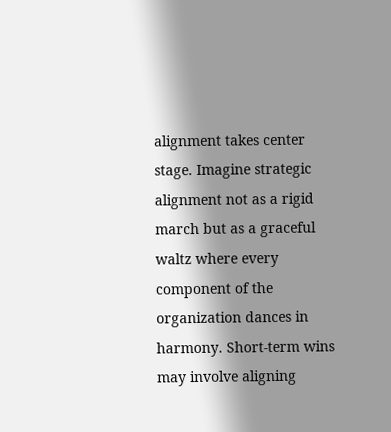alignment takes center stage. Imagine strategic alignment not as a rigid march but as a graceful waltz where every component of the organization dances in harmony. Short-term wins may involve aligning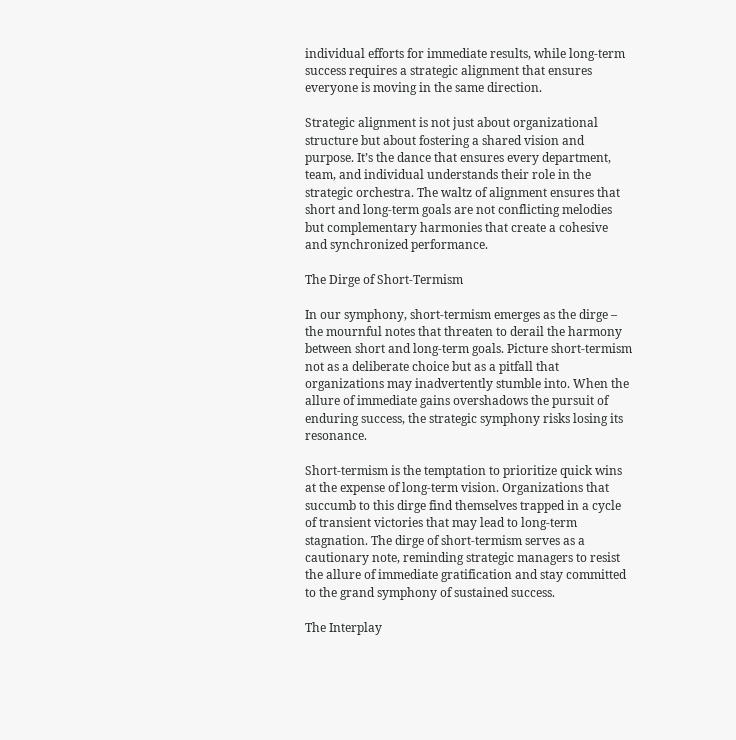individual efforts for immediate results, while long-term success requires a strategic alignment that ensures everyone is moving in the same direction.

Strategic alignment is not just about organizational structure but about fostering a shared vision and purpose. It’s the dance that ensures every department, team, and individual understands their role in the strategic orchestra. The waltz of alignment ensures that short and long-term goals are not conflicting melodies but complementary harmonies that create a cohesive and synchronized performance.

The Dirge of Short-Termism

In our symphony, short-termism emerges as the dirge – the mournful notes that threaten to derail the harmony between short and long-term goals. Picture short-termism not as a deliberate choice but as a pitfall that organizations may inadvertently stumble into. When the allure of immediate gains overshadows the pursuit of enduring success, the strategic symphony risks losing its resonance.

Short-termism is the temptation to prioritize quick wins at the expense of long-term vision. Organizations that succumb to this dirge find themselves trapped in a cycle of transient victories that may lead to long-term stagnation. The dirge of short-termism serves as a cautionary note, reminding strategic managers to resist the allure of immediate gratification and stay committed to the grand symphony of sustained success.

The Interplay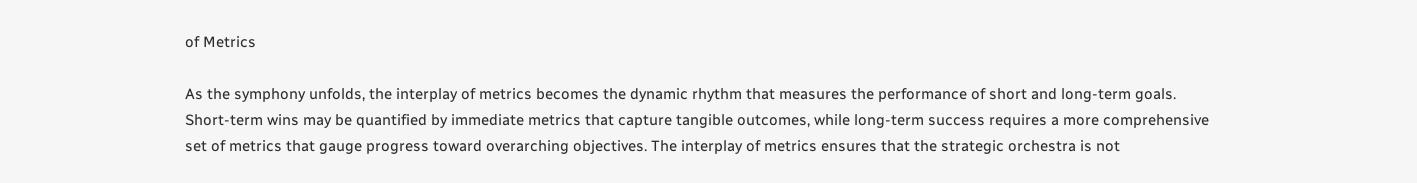of Metrics

As the symphony unfolds, the interplay of metrics becomes the dynamic rhythm that measures the performance of short and long-term goals. Short-term wins may be quantified by immediate metrics that capture tangible outcomes, while long-term success requires a more comprehensive set of metrics that gauge progress toward overarching objectives. The interplay of metrics ensures that the strategic orchestra is not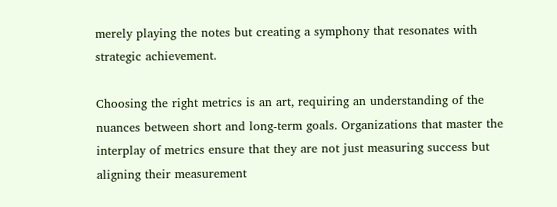merely playing the notes but creating a symphony that resonates with strategic achievement.

Choosing the right metrics is an art, requiring an understanding of the nuances between short and long-term goals. Organizations that master the interplay of metrics ensure that they are not just measuring success but aligning their measurement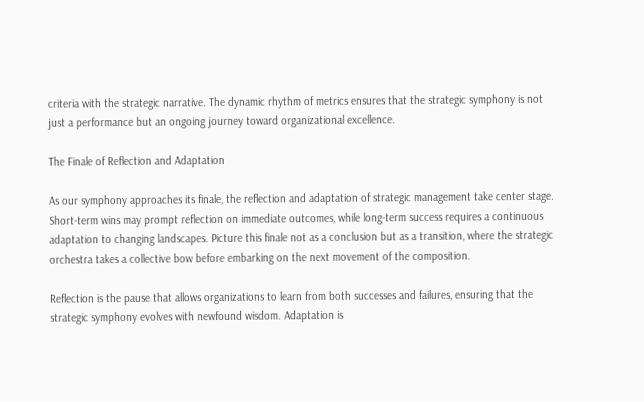criteria with the strategic narrative. The dynamic rhythm of metrics ensures that the strategic symphony is not just a performance but an ongoing journey toward organizational excellence.

The Finale of Reflection and Adaptation

As our symphony approaches its finale, the reflection and adaptation of strategic management take center stage. Short-term wins may prompt reflection on immediate outcomes, while long-term success requires a continuous adaptation to changing landscapes. Picture this finale not as a conclusion but as a transition, where the strategic orchestra takes a collective bow before embarking on the next movement of the composition.

Reflection is the pause that allows organizations to learn from both successes and failures, ensuring that the strategic symphony evolves with newfound wisdom. Adaptation is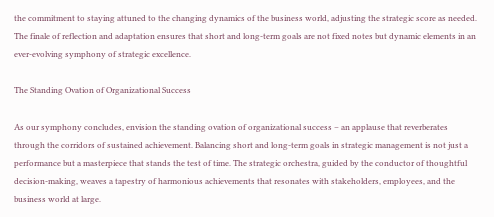the commitment to staying attuned to the changing dynamics of the business world, adjusting the strategic score as needed. The finale of reflection and adaptation ensures that short and long-term goals are not fixed notes but dynamic elements in an ever-evolving symphony of strategic excellence.

The Standing Ovation of Organizational Success

As our symphony concludes, envision the standing ovation of organizational success – an applause that reverberates through the corridors of sustained achievement. Balancing short and long-term goals in strategic management is not just a performance but a masterpiece that stands the test of time. The strategic orchestra, guided by the conductor of thoughtful decision-making, weaves a tapestry of harmonious achievements that resonates with stakeholders, employees, and the business world at large.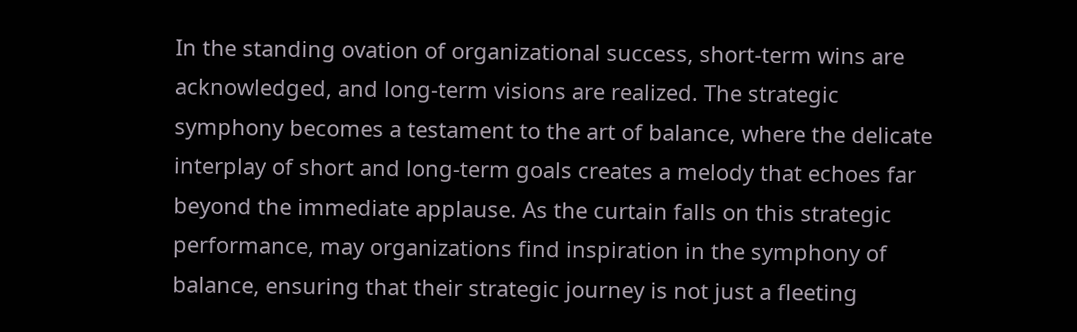In the standing ovation of organizational success, short-term wins are acknowledged, and long-term visions are realized. The strategic symphony becomes a testament to the art of balance, where the delicate interplay of short and long-term goals creates a melody that echoes far beyond the immediate applause. As the curtain falls on this strategic performance, may organizations find inspiration in the symphony of balance, ensuring that their strategic journey is not just a fleeting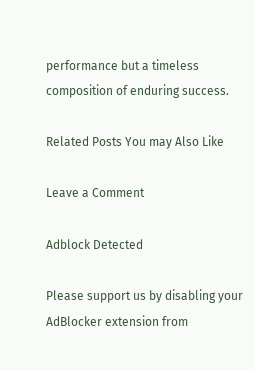performance but a timeless composition of enduring success.

Related Posts You may Also Like

Leave a Comment

Adblock Detected

Please support us by disabling your AdBlocker extension from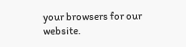your browsers for our website.